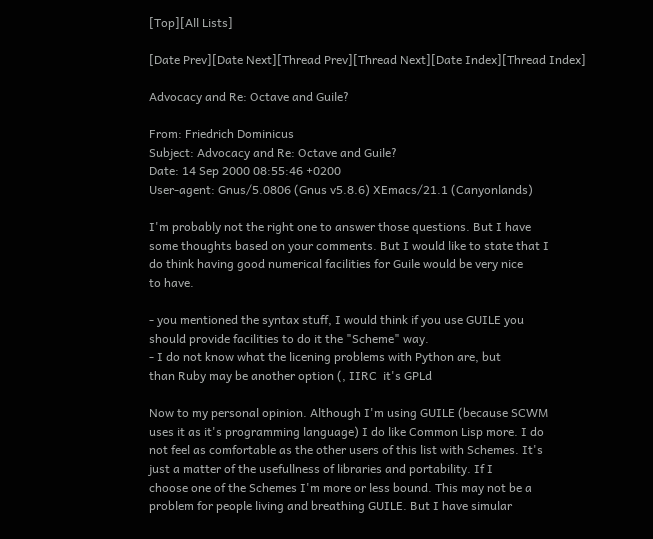[Top][All Lists]

[Date Prev][Date Next][Thread Prev][Thread Next][Date Index][Thread Index]

Advocacy and Re: Octave and Guile?

From: Friedrich Dominicus
Subject: Advocacy and Re: Octave and Guile?
Date: 14 Sep 2000 08:55:46 +0200
User-agent: Gnus/5.0806 (Gnus v5.8.6) XEmacs/21.1 (Canyonlands)

I'm probably not the right one to answer those questions. But I have
some thoughts based on your comments. But I would like to state that I
do think having good numerical facilities for Guile would be very nice
to have.

- you mentioned the syntax stuff, I would think if you use GUILE you
should provide facilities to do it the "Scheme" way.
- I do not know what the licening problems with Python are, but
than Ruby may be another option (, IIRC  it's GPLd

Now to my personal opinion. Although I'm using GUILE (because SCWM
uses it as it's programming language) I do like Common Lisp more. I do
not feel as comfortable as the other users of this list with Schemes. It's
just a matter of the usefullness of libraries and portability. If I
choose one of the Schemes I'm more or less bound. This may not be a
problem for people living and breathing GUILE. But I have simular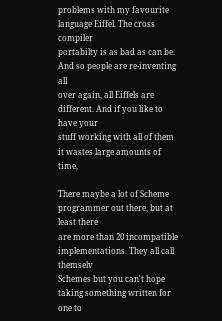problems with my favourite language Eiffel. The cross compiler
portabilty is as bad as can be. And so people are re-inventing all
over again, all Eiffels are different. And if you like to have your
stuff working with all of them it wastes large amounts of time,

There maybe a lot of Scheme programmer out there, but at least there
are more than 20 incompatible implementations. They all call themselv
Schemes but you can't hope taking something written for one to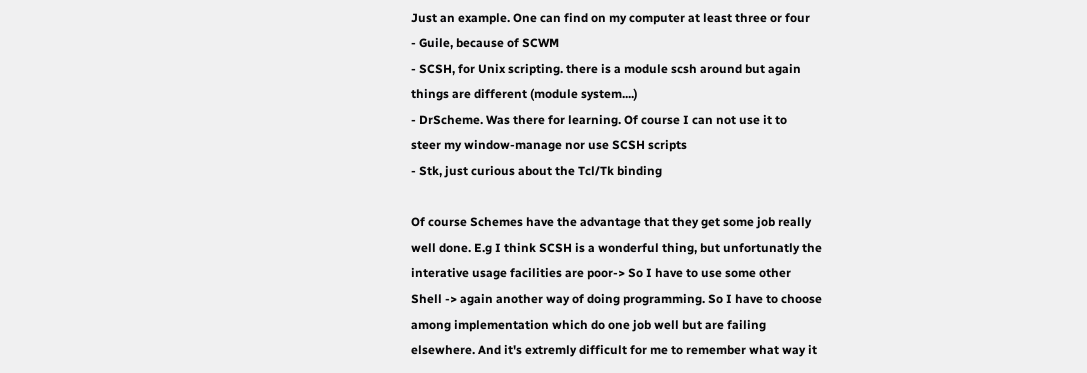Just an example. One can find on my computer at least three or four
- Guile, because of SCWM
- SCSH, for Unix scripting. there is a module scsh around but again
things are different (module system....)
- DrScheme. Was there for learning. Of course I can not use it to
steer my window-manage nor use SCSH scripts
- Stk, just curious about the Tcl/Tk binding

Of course Schemes have the advantage that they get some job really
well done. E.g I think SCSH is a wonderful thing, but unfortunatly the
interative usage facilities are poor-> So I have to use some other
Shell -> again another way of doing programming. So I have to choose
among implementation which do one job well but are failing
elsewhere. And it's extremly difficult for me to remember what way it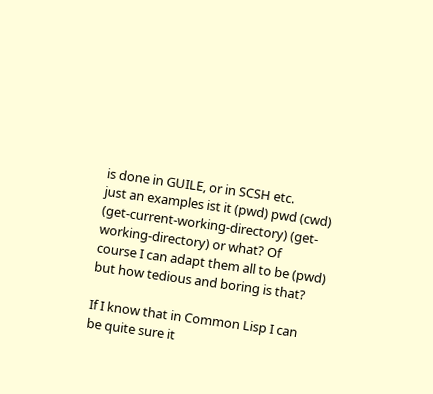is done in GUILE, or in SCSH etc.
just an examples ist it (pwd) pwd (cwd)
(get-current-working-directory) (get-working-directory) or what? Of
course I can adapt them all to be (pwd) but how tedious and boring is that?

If I know that in Common Lisp I can
be quite sure it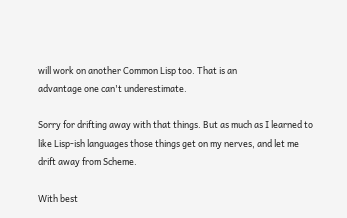will work on another Common Lisp too. That is an
advantage one can't underestimate.

Sorry for drifting away with that things. But as much as I learned to
like Lisp-ish languages those things get on my nerves, and let me
drift away from Scheme.

With best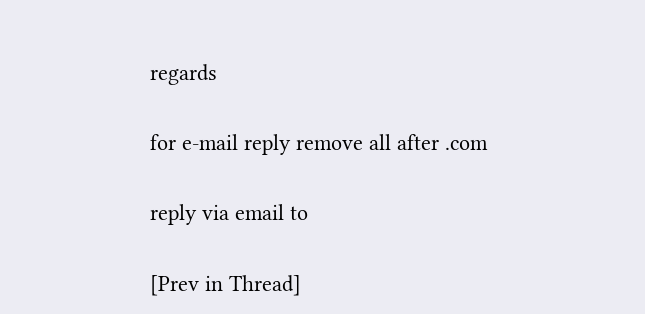regards

for e-mail reply remove all after .com

reply via email to

[Prev in Thread]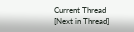Current Thread [Next in Thread]